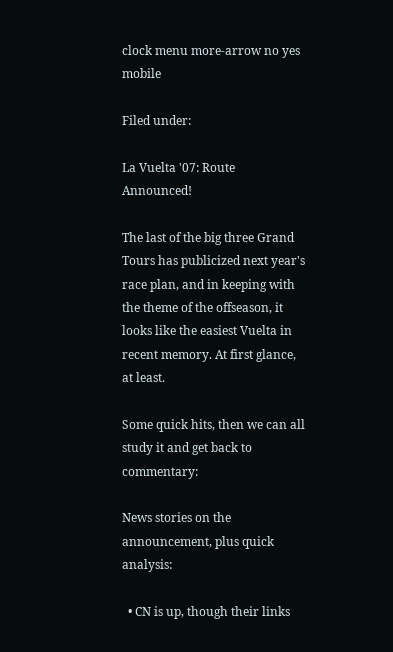clock menu more-arrow no yes mobile

Filed under:

La Vuelta '07: Route Announced!

The last of the big three Grand Tours has publicized next year's race plan, and in keeping with the theme of the offseason, it looks like the easiest Vuelta in recent memory. At first glance, at least.

Some quick hits, then we can all study it and get back to commentary:

News stories on the announcement, plus quick analysis:

  • CN is up, though their links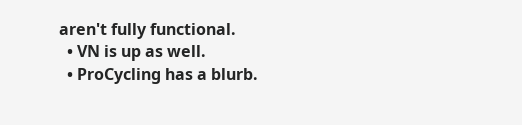aren't fully functional.
  • VN is up as well.
  • ProCycling has a blurb.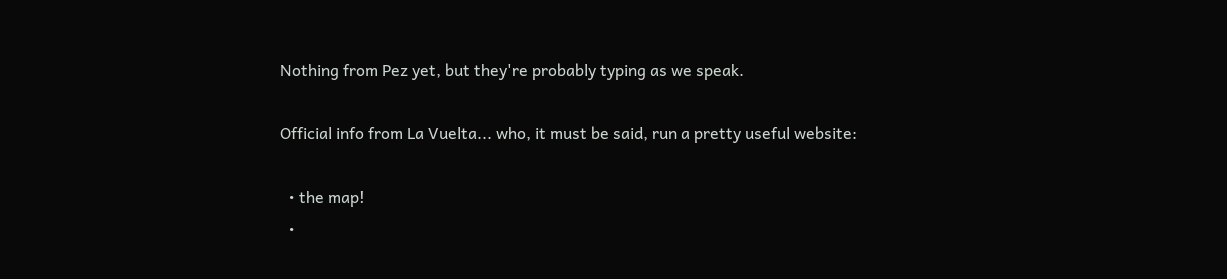Nothing from Pez yet, but they're probably typing as we speak.

Official info from La Vuelta... who, it must be said, run a pretty useful website:

  • the map!
  •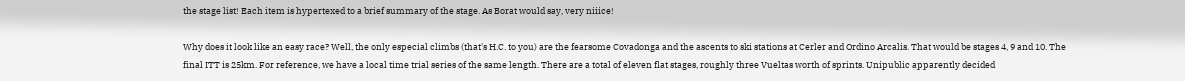the stage list! Each item is hypertexed to a brief summary of the stage. As Borat would say, very niiice!

Why does it look like an easy race? Well, the only especial climbs (that's H.C. to you) are the fearsome Covadonga and the ascents to ski stations at Cerler and Ordino Arcalis. That would be stages 4, 9 and 10. The final ITT is 25km. For reference, we have a local time trial series of the same length. There are a total of eleven flat stages, roughly three Vueltas worth of sprints. Unipublic apparently decided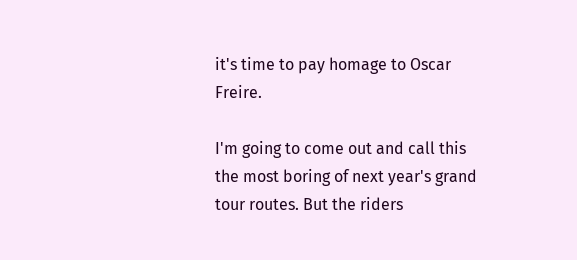it's time to pay homage to Oscar Freire.

I'm going to come out and call this the most boring of next year's grand tour routes. But the riders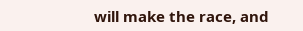will make the race, and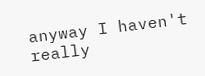anyway I haven't really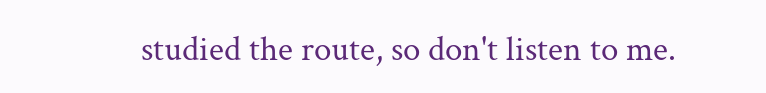studied the route, so don't listen to me.